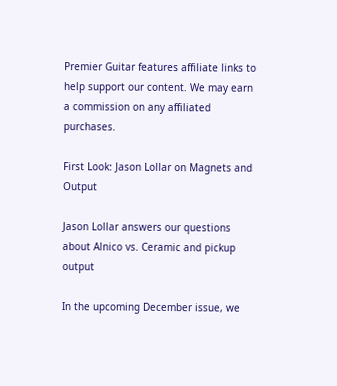Premier Guitar features affiliate links to help support our content. We may earn a commission on any affiliated purchases.

First Look: Jason Lollar on Magnets and Output

Jason Lollar answers our questions about Alnico vs. Ceramic and pickup output

In the upcoming December issue, we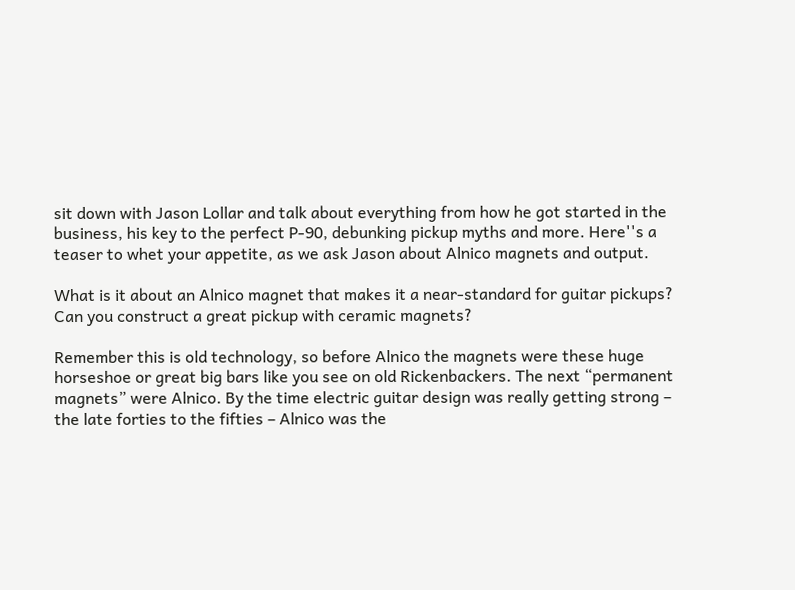sit down with Jason Lollar and talk about everything from how he got started in the business, his key to the perfect P-90, debunking pickup myths and more. Here''s a teaser to whet your appetite, as we ask Jason about Alnico magnets and output.

What is it about an Alnico magnet that makes it a near-standard for guitar pickups? Can you construct a great pickup with ceramic magnets?

Remember this is old technology, so before Alnico the magnets were these huge horseshoe or great big bars like you see on old Rickenbackers. The next “permanent magnets” were Alnico. By the time electric guitar design was really getting strong – the late forties to the fifties – Alnico was the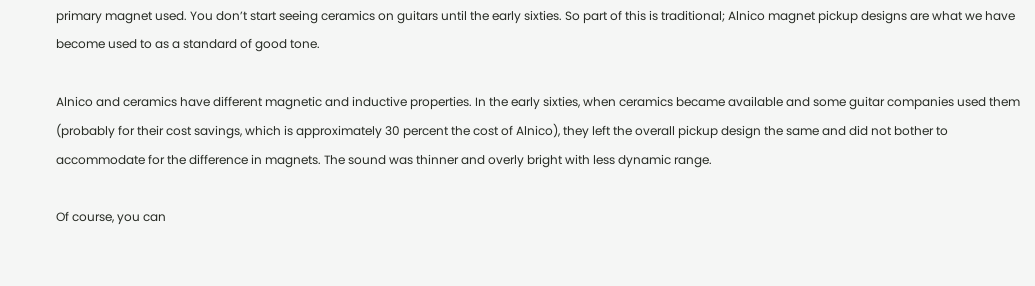primary magnet used. You don’t start seeing ceramics on guitars until the early sixties. So part of this is traditional; Alnico magnet pickup designs are what we have become used to as a standard of good tone.

Alnico and ceramics have different magnetic and inductive properties. In the early sixties, when ceramics became available and some guitar companies used them (probably for their cost savings, which is approximately 30 percent the cost of Alnico), they left the overall pickup design the same and did not bother to accommodate for the difference in magnets. The sound was thinner and overly bright with less dynamic range.

Of course, you can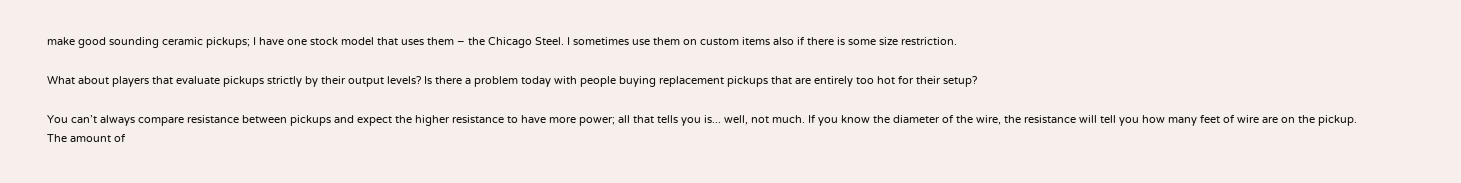make good sounding ceramic pickups; I have one stock model that uses them – the Chicago Steel. I sometimes use them on custom items also if there is some size restriction.

What about players that evaluate pickups strictly by their output levels? Is there a problem today with people buying replacement pickups that are entirely too hot for their setup?

You can’t always compare resistance between pickups and expect the higher resistance to have more power; all that tells you is... well, not much. If you know the diameter of the wire, the resistance will tell you how many feet of wire are on the pickup. The amount of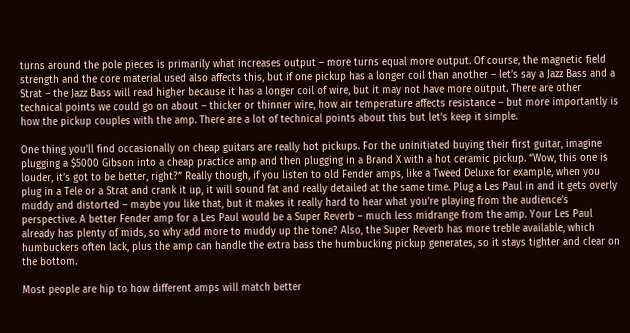turns around the pole pieces is primarily what increases output – more turns equal more output. Of course, the magnetic field strength and the core material used also affects this, but if one pickup has a longer coil than another – let’s say a Jazz Bass and a Strat – the Jazz Bass will read higher because it has a longer coil of wire, but it may not have more output. There are other technical points we could go on about – thicker or thinner wire, how air temperature affects resistance – but more importantly is how the pickup couples with the amp. There are a lot of technical points about this but let’s keep it simple.

One thing you’ll find occasionally on cheap guitars are really hot pickups. For the uninitiated buying their first guitar, imagine plugging a $5000 Gibson into a cheap practice amp and then plugging in a Brand X with a hot ceramic pickup. “Wow, this one is louder, it’s got to be better, right?” Really though, if you listen to old Fender amps, like a Tweed Deluxe for example, when you plug in a Tele or a Strat and crank it up, it will sound fat and really detailed at the same time. Plug a Les Paul in and it gets overly muddy and distorted – maybe you like that, but it makes it really hard to hear what you’re playing from the audience’s perspective. A better Fender amp for a Les Paul would be a Super Reverb – much less midrange from the amp. Your Les Paul already has plenty of mids, so why add more to muddy up the tone? Also, the Super Reverb has more treble available, which humbuckers often lack, plus the amp can handle the extra bass the humbucking pickup generates, so it stays tighter and clear on the bottom.

Most people are hip to how different amps will match better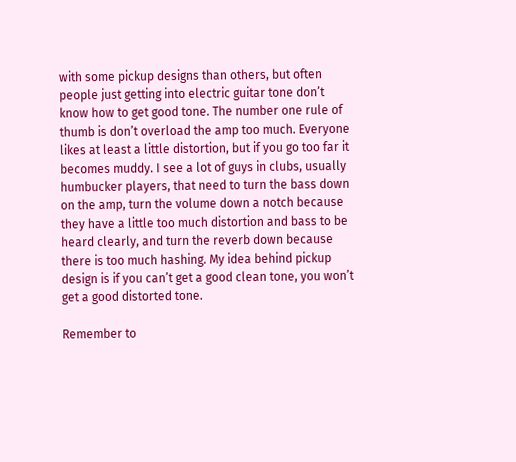with some pickup designs than others, but often people just getting into electric guitar tone don’t know how to get good tone. The number one rule of thumb is don’t overload the amp too much. Everyone likes at least a little distortion, but if you go too far it becomes muddy. I see a lot of guys in clubs, usually humbucker players, that need to turn the bass down on the amp, turn the volume down a notch because they have a little too much distortion and bass to be heard clearly, and turn the reverb down because there is too much hashing. My idea behind pickup design is if you can’t get a good clean tone, you won’t get a good distorted tone.

Remember to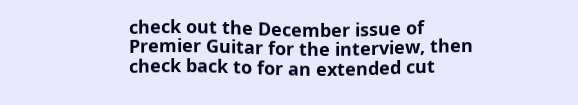check out the December issue of Premier Guitar for the interview, then check back to for an extended cut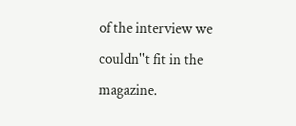of the interview we couldn''t fit in the magazine.